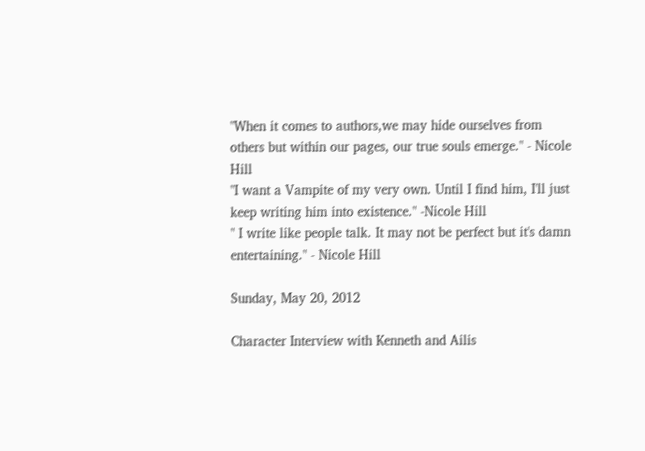"When it comes to authors,we may hide ourselves from others but within our pages, our true souls emerge." - Nicole Hill
"I want a Vampite of my very own. Until I find him, I'll just keep writing him into existence." -Nicole Hill
" I write like people talk. It may not be perfect but it's damn entertaining." - Nicole Hill

Sunday, May 20, 2012

Character Interview with Kenneth and Ailis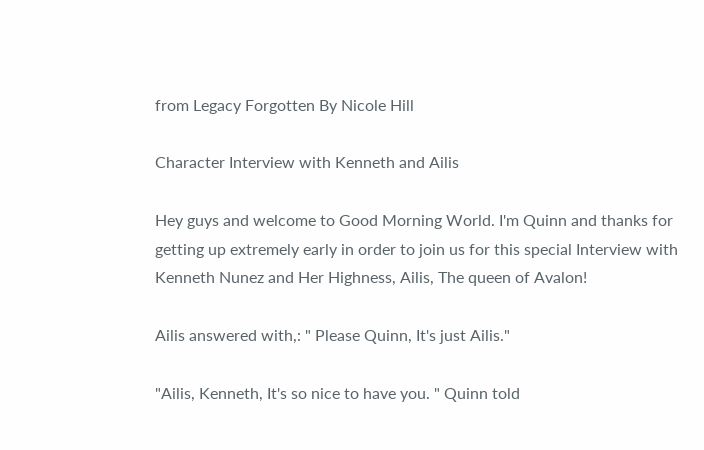from Legacy Forgotten By Nicole Hill

Character Interview with Kenneth and Ailis

Hey guys and welcome to Good Morning World. I'm Quinn and thanks for getting up extremely early in order to join us for this special Interview with Kenneth Nunez and Her Highness, Ailis, The queen of Avalon!

Ailis answered with,: " Please Quinn, It's just Ailis."

"Ailis, Kenneth, It's so nice to have you. " Quinn told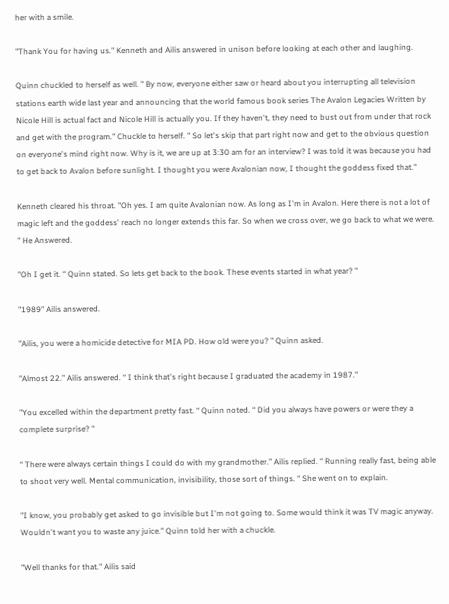her with a smile.

"Thank You for having us." Kenneth and Ailis answered in unison before looking at each other and laughing.

Quinn chuckled to herself as well. " By now, everyone either saw or heard about you interrupting all television stations earth wide last year and announcing that the world famous book series The Avalon Legacies Written by Nicole Hill is actual fact and Nicole Hill is actually you. If they haven't, they need to bust out from under that rock and get with the program." Chuckle to herself. " So let's skip that part right now and get to the obvious question on everyone's mind right now. Why is it, we are up at 3:30 am for an interview? I was told it was because you had to get back to Avalon before sunlight. I thought you were Avalonian now, I thought the goddess fixed that."

Kenneth cleared his throat. "Oh yes. I am quite Avalonian now. As long as I'm in Avalon. Here there is not a lot of magic left and the goddess' reach no longer extends this far. So when we cross over, we go back to what we were. " He Answered.

"Oh I get it. “ Quinn stated. So lets get back to the book. These events started in what year? "

"1989" Ailis answered.

"Ailis, you were a homicide detective for MIA PD. How old were you? " Quinn asked.

"Almost 22.” Ailis answered. “ I think that's right because I graduated the academy in 1987."

"You excelled within the department pretty fast. “ Quinn noted. “ Did you always have powers or were they a complete surprise? "

“ There were always certain things I could do with my grandmother.” Ailis replied. “ Running really fast, being able to shoot very well. Mental communication, invisibility, those sort of things. “ She went on to explain.

"I know, you probably get asked to go invisible but I'm not going to. Some would think it was TV magic anyway. Wouldn't want you to waste any juice." Quinn told her with a chuckle.

"Well thanks for that." Ailis said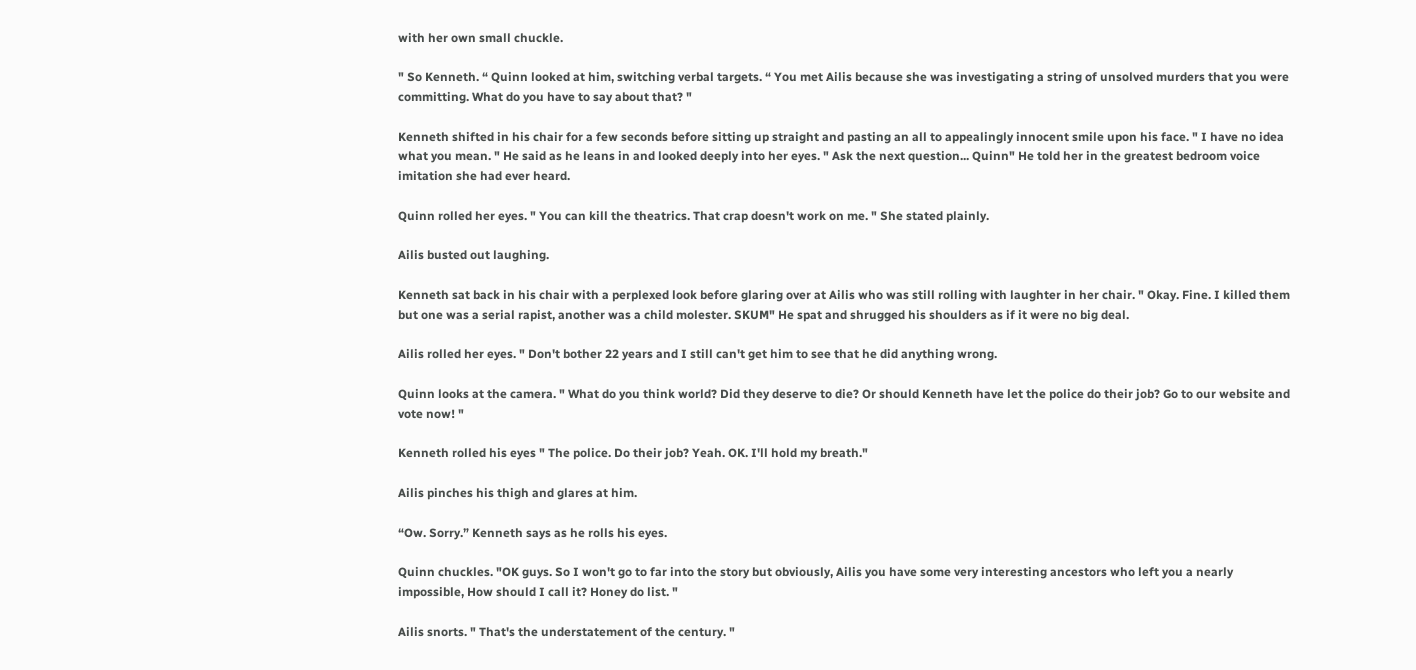with her own small chuckle.

" So Kenneth. “ Quinn looked at him, switching verbal targets. “ You met Ailis because she was investigating a string of unsolved murders that you were committing. What do you have to say about that? "

Kenneth shifted in his chair for a few seconds before sitting up straight and pasting an all to appealingly innocent smile upon his face. " I have no idea what you mean. " He said as he leans in and looked deeply into her eyes. " Ask the next question... Quinn" He told her in the greatest bedroom voice imitation she had ever heard.

Quinn rolled her eyes. " You can kill the theatrics. That crap doesn't work on me. " She stated plainly.

Ailis busted out laughing.

Kenneth sat back in his chair with a perplexed look before glaring over at Ailis who was still rolling with laughter in her chair. " Okay. Fine. I killed them but one was a serial rapist, another was a child molester. SKUM" He spat and shrugged his shoulders as if it were no big deal.

Ailis rolled her eyes. " Don't bother 22 years and I still can't get him to see that he did anything wrong.

Quinn looks at the camera. " What do you think world? Did they deserve to die? Or should Kenneth have let the police do their job? Go to our website and vote now! "

Kenneth rolled his eyes " The police. Do their job? Yeah. OK. I'll hold my breath."

Ailis pinches his thigh and glares at him.

“Ow. Sorry.” Kenneth says as he rolls his eyes.

Quinn chuckles. "OK guys. So I won't go to far into the story but obviously, Ailis you have some very interesting ancestors who left you a nearly impossible, How should I call it? Honey do list. "

Ailis snorts. " That's the understatement of the century. "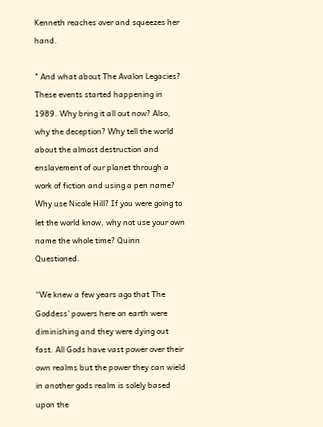Kenneth reaches over and squeezes her hand.

" And what about The Avalon Legacies? These events started happening in 1989. Why bring it all out now? Also, why the deception? Why tell the world about the almost destruction and enslavement of our planet through a work of fiction and using a pen name? Why use Nicole Hill? If you were going to let the world know, why not use your own name the whole time? Quinn Questioned.

“We knew a few years ago that The Goddess’ powers here on earth were diminishing and they were dying out fast. All Gods have vast power over their own realms but the power they can wield in another gods realm is solely based upon the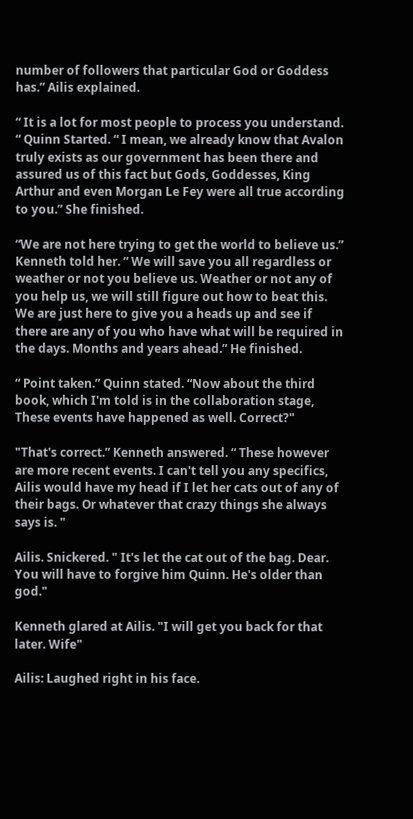number of followers that particular God or Goddess has.” Ailis explained.

“ It is a lot for most people to process you understand. “ Quinn Started. “ I mean, we already know that Avalon truly exists as our government has been there and assured us of this fact but Gods, Goddesses, King Arthur and even Morgan Le Fey were all true according to you.” She finished.

“We are not here trying to get the world to believe us.” Kenneth told her. “ We will save you all regardless or weather or not you believe us. Weather or not any of you help us, we will still figure out how to beat this. We are just here to give you a heads up and see if there are any of you who have what will be required in the days. Months and years ahead.” He finished.

“ Point taken.” Quinn stated. “Now about the third book, which I'm told is in the collaboration stage, These events have happened as well. Correct?"

"That's correct.” Kenneth answered. “ These however are more recent events. I can't tell you any specifics, Ailis would have my head if I let her cats out of any of their bags. Or whatever that crazy things she always says is. "

Ailis. Snickered. " It's let the cat out of the bag. Dear. You will have to forgive him Quinn. He's older than god."

Kenneth glared at Ailis. "I will get you back for that later. Wife"

Ailis: Laughed right in his face.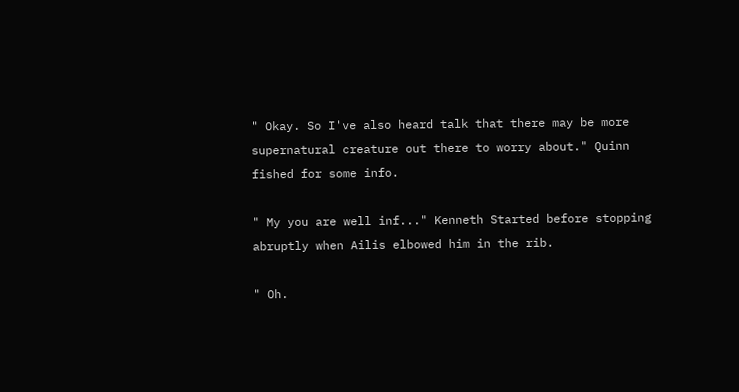" Okay. So I've also heard talk that there may be more supernatural creature out there to worry about." Quinn fished for some info.

" My you are well inf..." Kenneth Started before stopping abruptly when Ailis elbowed him in the rib.

" Oh.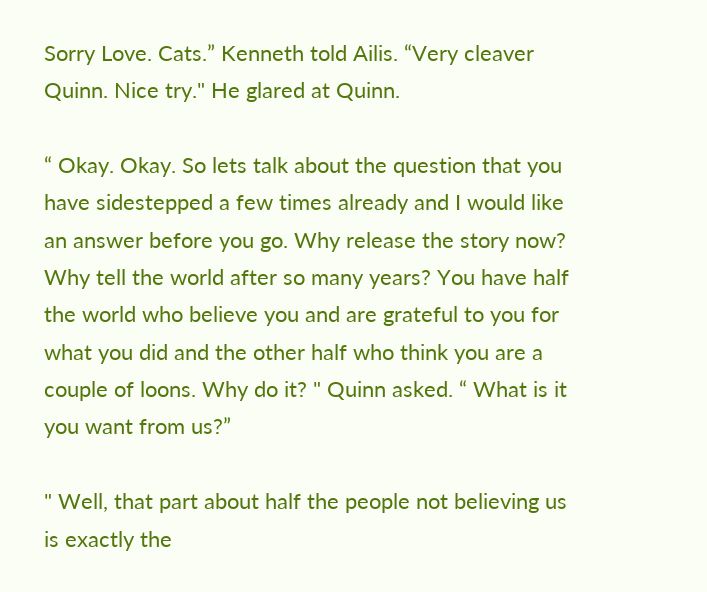Sorry Love. Cats.” Kenneth told Ailis. “Very cleaver Quinn. Nice try." He glared at Quinn.

“ Okay. Okay. So lets talk about the question that you have sidestepped a few times already and I would like an answer before you go. Why release the story now? Why tell the world after so many years? You have half the world who believe you and are grateful to you for what you did and the other half who think you are a couple of loons. Why do it? " Quinn asked. “ What is it you want from us?”

" Well, that part about half the people not believing us is exactly the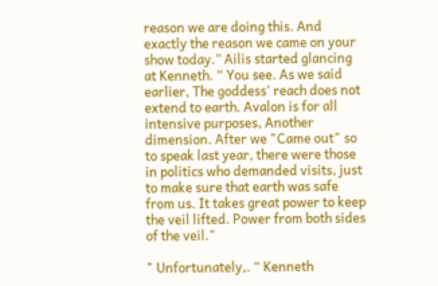reason we are doing this. And exactly the reason we came on your show today.” Ailis started glancing at Kenneth. “ You see. As we said earlier, The goddess' reach does not extend to earth. Avalon is for all intensive purposes, Another dimension. After we "Came out" so to speak last year, there were those in politics who demanded visits, just to make sure that earth was safe from us. It takes great power to keep the veil lifted. Power from both sides of the veil."

" Unfortunately,. “ Kenneth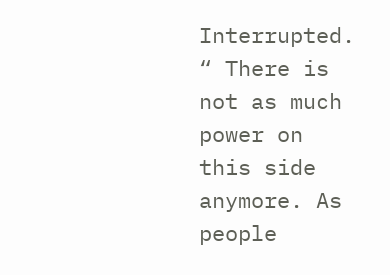Interrupted. “ There is not as much power on this side anymore. As people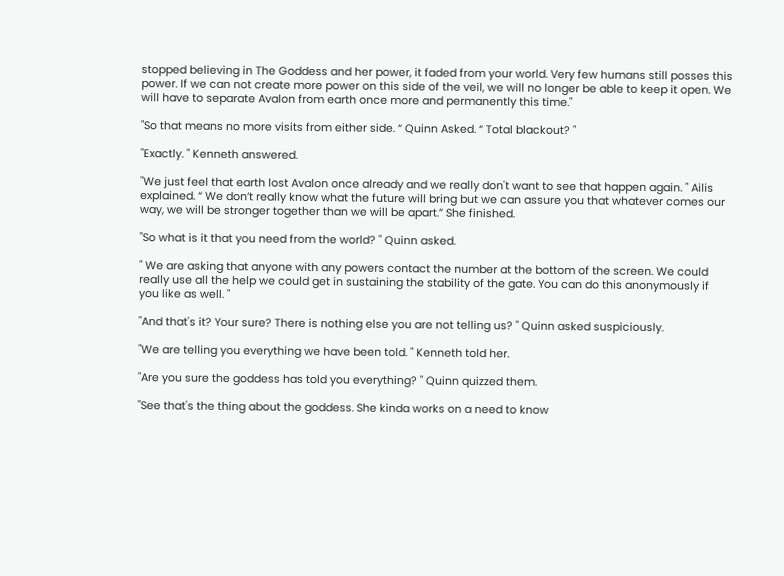stopped believing in The Goddess and her power, it faded from your world. Very few humans still posses this power. If we can not create more power on this side of the veil, we will no longer be able to keep it open. We will have to separate Avalon from earth once more and permanently this time."

"So that means no more visits from either side. “ Quinn Asked. “ Total blackout? "

"Exactly. " Kenneth answered.

"We just feel that earth lost Avalon once already and we really don't want to see that happen again. " Ailis explained. “ We don’t really know what the future will bring but we can assure you that whatever comes our way, we will be stronger together than we will be apart.” She finished.

"So what is it that you need from the world? " Quinn asked.

" We are asking that anyone with any powers contact the number at the bottom of the screen. We could really use all the help we could get in sustaining the stability of the gate. You can do this anonymously if you like as well. "

"And that's it? Your sure? There is nothing else you are not telling us? " Quinn asked suspiciously.

"We are telling you everything we have been told. " Kenneth told her.

"Are you sure the goddess has told you everything? " Quinn quizzed them.

"See that's the thing about the goddess. She kinda works on a need to know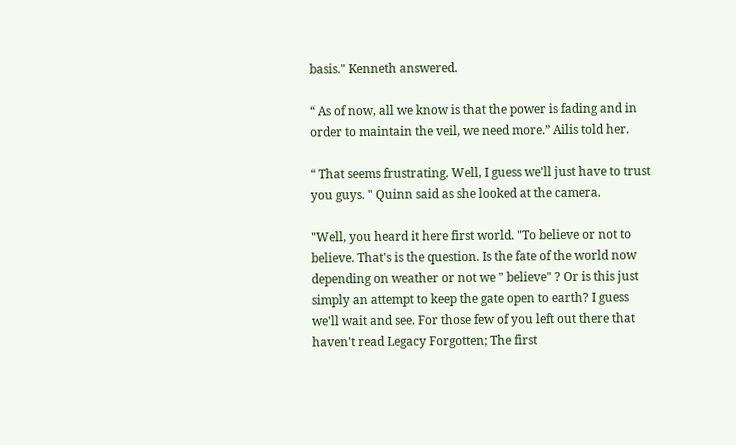basis." Kenneth answered.

“ As of now, all we know is that the power is fading and in order to maintain the veil, we need more.” Ailis told her.

“ That seems frustrating. Well, I guess we'll just have to trust you guys. " Quinn said as she looked at the camera.

"Well, you heard it here first world. "To believe or not to believe. That's is the question. Is the fate of the world now depending on weather or not we " believe" ? Or is this just simply an attempt to keep the gate open to earth? I guess we'll wait and see. For those few of you left out there that haven't read Legacy Forgotten; The first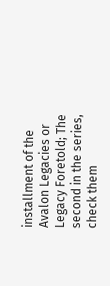installment of the Avalon Legacies or Legacy Foretold; The second in the series, check them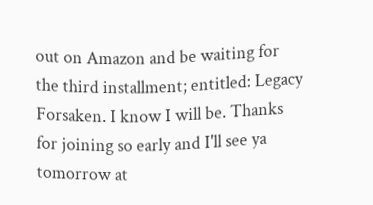out on Amazon and be waiting for the third installment; entitled: Legacy Forsaken. I know I will be. Thanks for joining so early and I'll see ya tomorrow at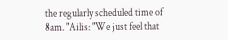the regularly scheduled time of 8am. "Ailis: "We just feel that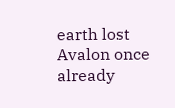earth lost Avalon once already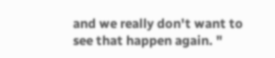and we really don't want to see that happen again. "